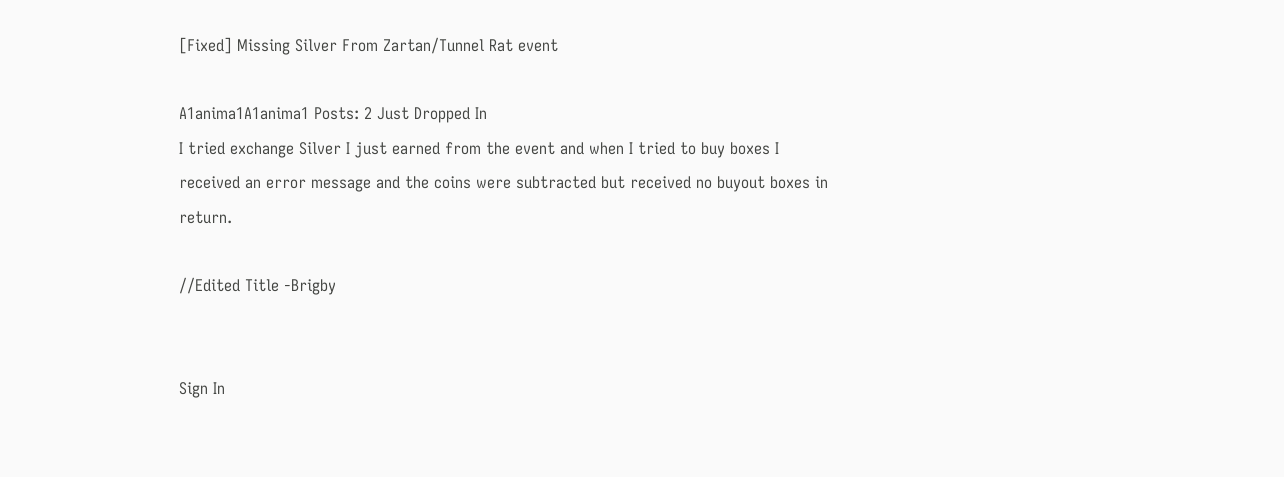[Fixed] Missing Silver From Zartan/Tunnel Rat event

A1anima1A1anima1 Posts: 2 Just Dropped In
I tried exchange Silver I just earned from the event and when I tried to buy boxes I received an error message and the coins were subtracted but received no buyout boxes in return.

//Edited Title -Brigby


Sign In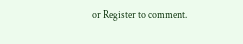or Register to comment.